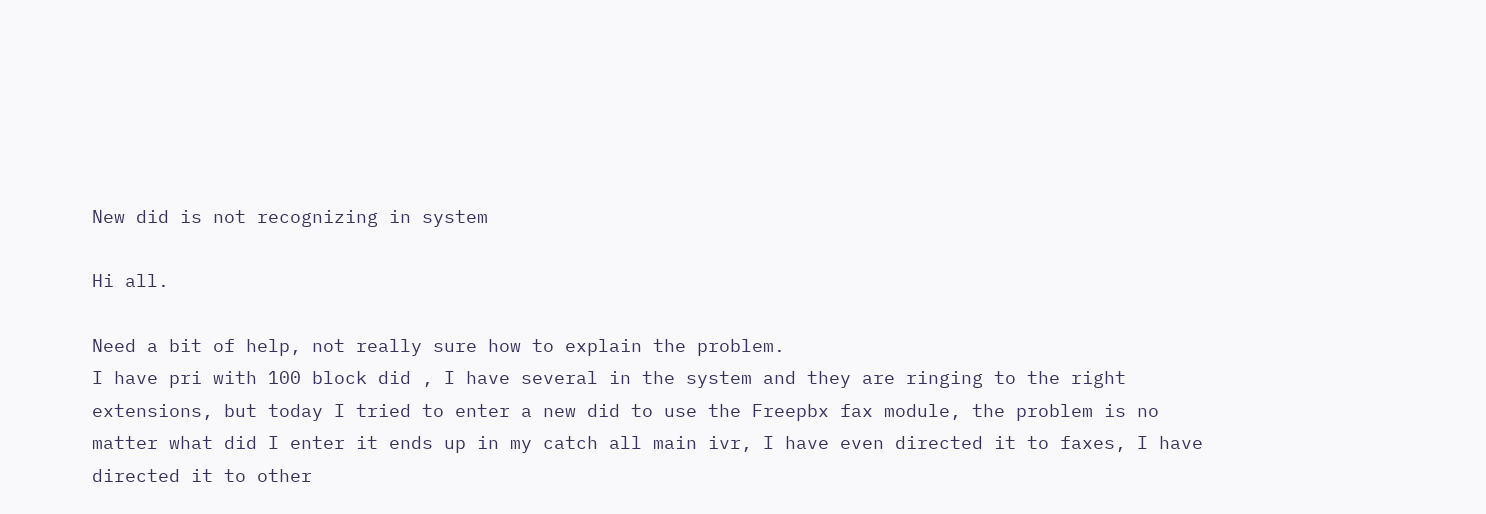New did is not recognizing in system

Hi all.

Need a bit of help, not really sure how to explain the problem.
I have pri with 100 block did , I have several in the system and they are ringing to the right extensions, but today I tried to enter a new did to use the Freepbx fax module, the problem is no matter what did I enter it ends up in my catch all main ivr, I have even directed it to faxes, I have directed it to other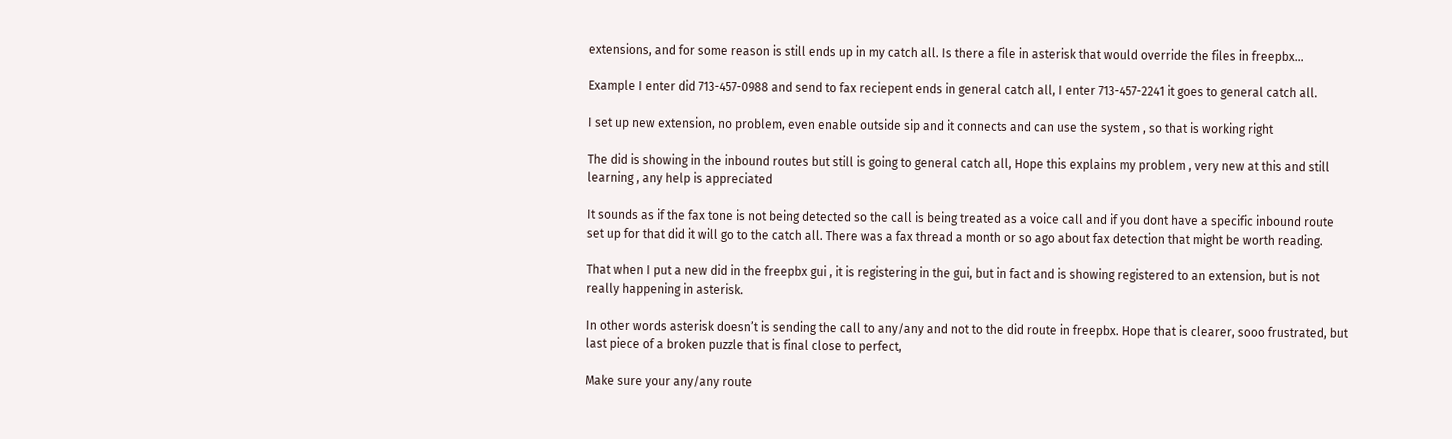extensions, and for some reason is still ends up in my catch all. Is there a file in asterisk that would override the files in freepbx…

Example I enter did 713-457-0988 and send to fax reciepent ends in general catch all, I enter 713-457-2241 it goes to general catch all.

I set up new extension, no problem, even enable outside sip and it connects and can use the system , so that is working right

The did is showing in the inbound routes but still is going to general catch all, Hope this explains my problem , very new at this and still learning , any help is appreciated

It sounds as if the fax tone is not being detected so the call is being treated as a voice call and if you dont have a specific inbound route set up for that did it will go to the catch all. There was a fax thread a month or so ago about fax detection that might be worth reading.

That when I put a new did in the freepbx gui , it is registering in the gui, but in fact and is showing registered to an extension, but is not really happening in asterisk.

In other words asterisk doesn’t is sending the call to any/any and not to the did route in freepbx. Hope that is clearer, sooo frustrated, but last piece of a broken puzzle that is final close to perfect,

Make sure your any/any route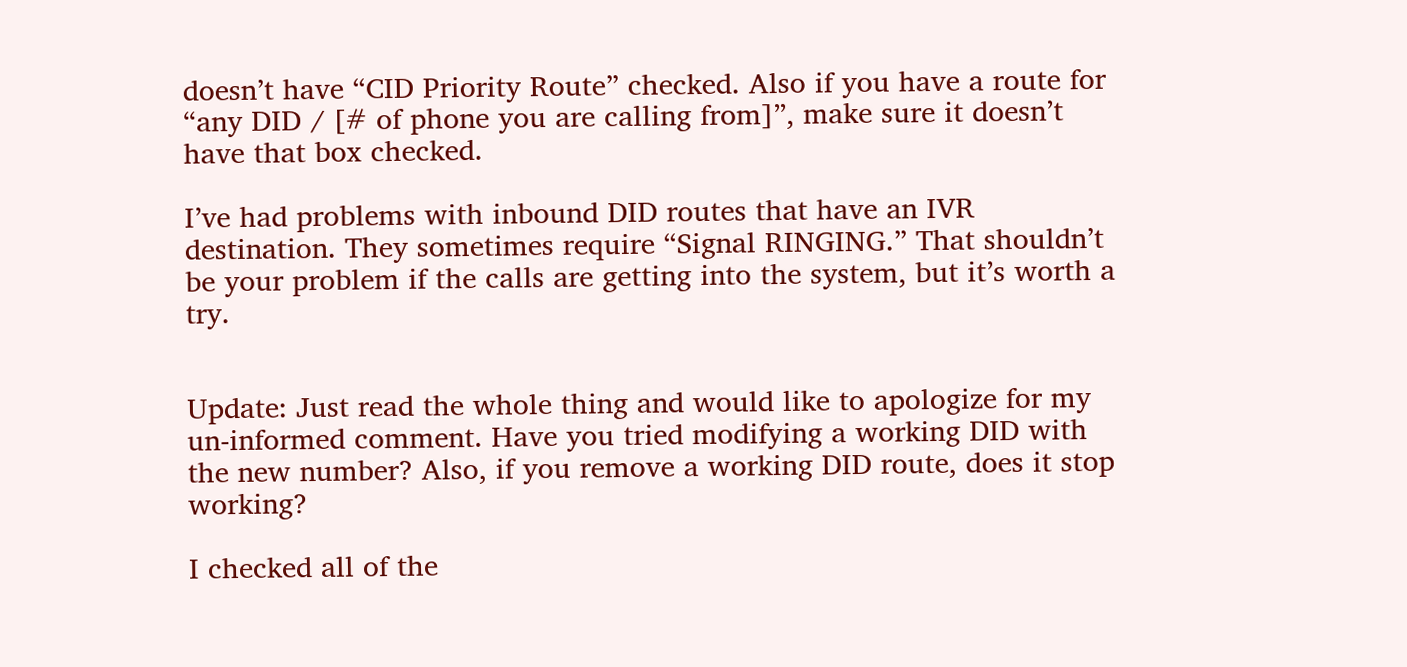doesn’t have “CID Priority Route” checked. Also if you have a route for “any DID / [# of phone you are calling from]”, make sure it doesn’t have that box checked.

I’ve had problems with inbound DID routes that have an IVR destination. They sometimes require “Signal RINGING.” That shouldn’t be your problem if the calls are getting into the system, but it’s worth a try.


Update: Just read the whole thing and would like to apologize for my un-informed comment. Have you tried modifying a working DID with the new number? Also, if you remove a working DID route, does it stop working?

I checked all of the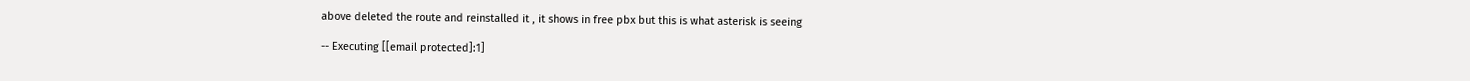above deleted the route and reinstalled it , it shows in free pbx but this is what asterisk is seeing

-- Executing [[email protected]:1]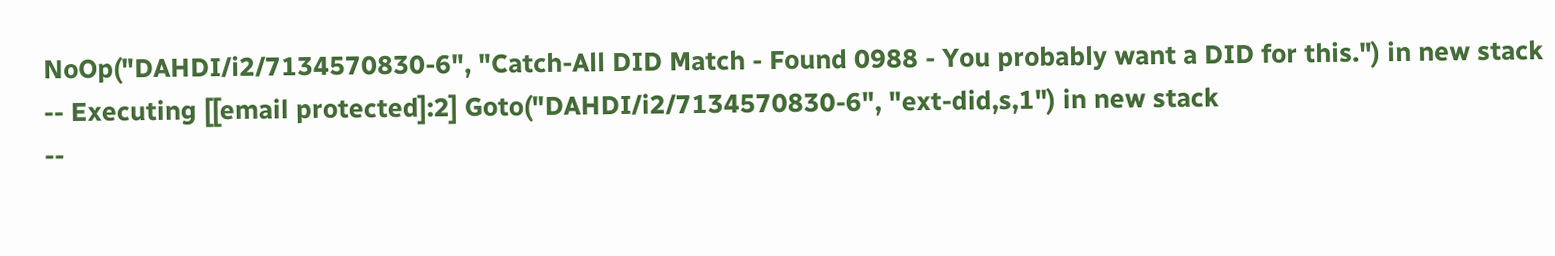NoOp("DAHDI/i2/7134570830-6", "Catch-All DID Match - Found 0988 - You probably want a DID for this.") in new stack
-- Executing [[email protected]:2] Goto("DAHDI/i2/7134570830-6", "ext-did,s,1") in new stack
--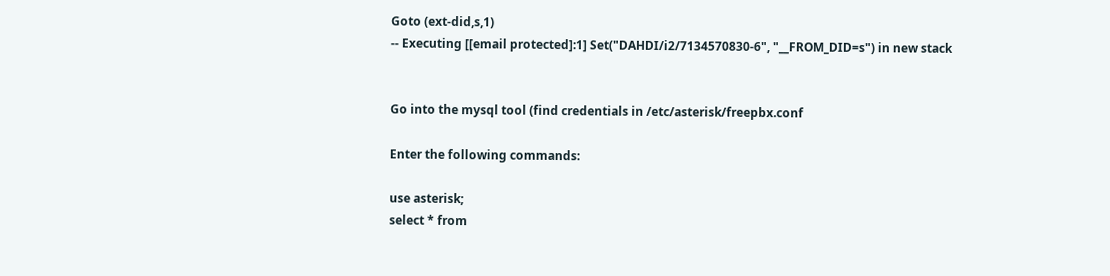Goto (ext-did,s,1)
-- Executing [[email protected]:1] Set("DAHDI/i2/7134570830-6", "__FROM_DID=s") in new stack


Go into the mysql tool (find credentials in /etc/asterisk/freepbx.conf

Enter the following commands:

use asterisk;
select * from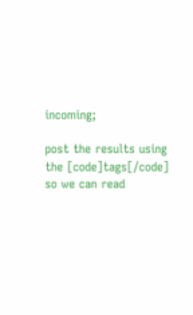incoming;

post the results using the [code]tags[/code] so we can read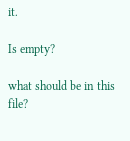it.

Is empty?

what should be in this file?